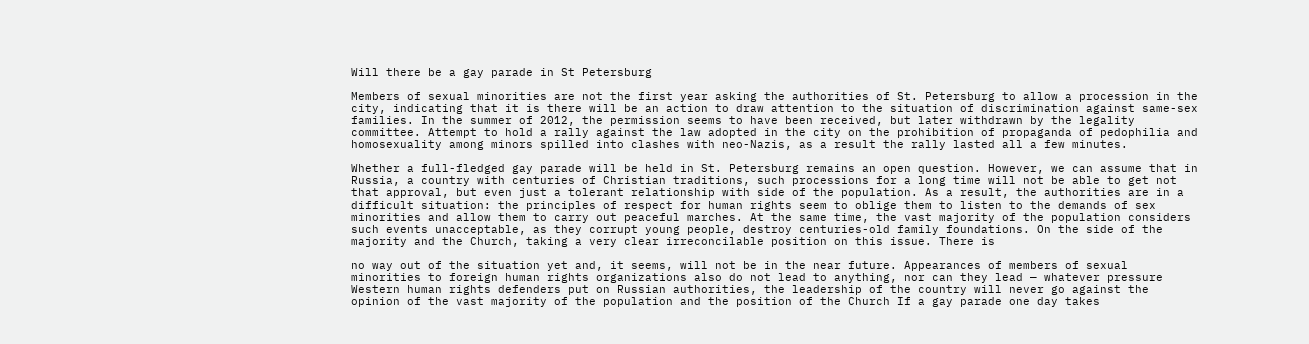Will there be a gay parade in St Petersburg

Members of sexual minorities are not the first year asking the authorities of St. Petersburg to allow a procession in the city, indicating that it is there will be an action to draw attention to the situation of discrimination against same-sex families. In the summer of 2012, the permission seems to have been received, but later withdrawn by the legality committee. Attempt to hold a rally against the law adopted in the city on the prohibition of propaganda of pedophilia and homosexuality among minors spilled into clashes with neo-Nazis, as a result the rally lasted all a few minutes.

Whether a full-fledged gay parade will be held in St. Petersburg remains an open question. However, we can assume that in Russia, a country with centuries of Christian traditions, such processions for a long time will not be able to get not that approval, but even just a tolerant relationship with side of the population. As a result, the authorities are in a difficult situation: the principles of respect for human rights seem to oblige them to listen to the demands of sex minorities and allow them to carry out peaceful marches. At the same time, the vast majority of the population considers such events unacceptable, as they corrupt young people, destroy centuries-old family foundations. On the side of the majority and the Church, taking a very clear irreconcilable position on this issue. There is

no way out of the situation yet and, it seems, will not be in the near future. Appearances of members of sexual minorities to foreign human rights organizations also do not lead to anything, nor can they lead — whatever pressure Western human rights defenders put on Russian authorities, the leadership of the country will never go against the opinion of the vast majority of the population and the position of the Church If a gay parade one day takes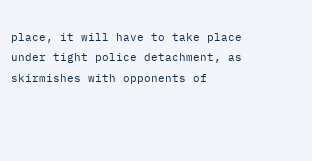place, it will have to take place under tight police detachment, as skirmishes with opponents of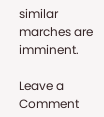similar marches are imminent.

Leave a Comment